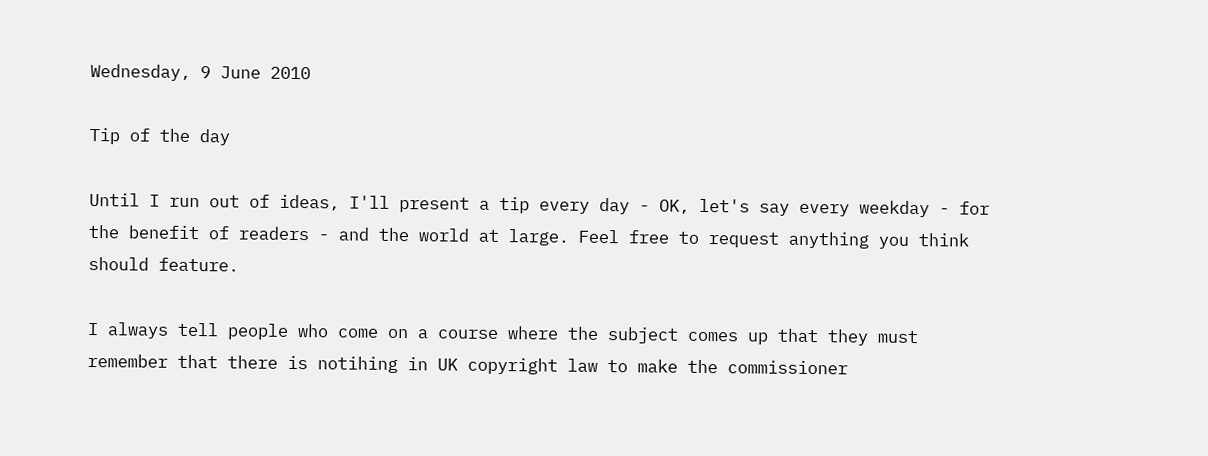Wednesday, 9 June 2010

Tip of the day

Until I run out of ideas, I'll present a tip every day - OK, let's say every weekday - for the benefit of readers - and the world at large. Feel free to request anything you think should feature.

I always tell people who come on a course where the subject comes up that they must remember that there is notihing in UK copyright law to make the commissioner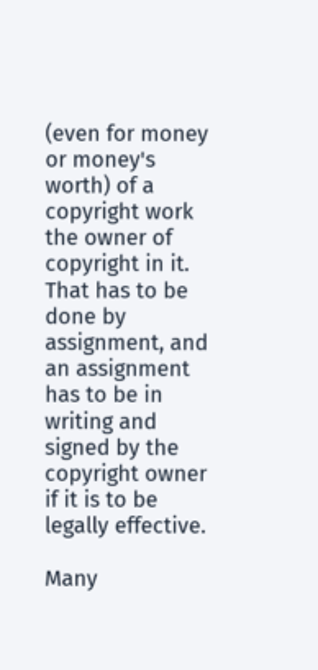(even for money or money's worth) of a copyright work the owner of copyright in it. That has to be done by assignment, and an assignment has to be in writing and signed by the copyright owner if it is to be legally effective.

Many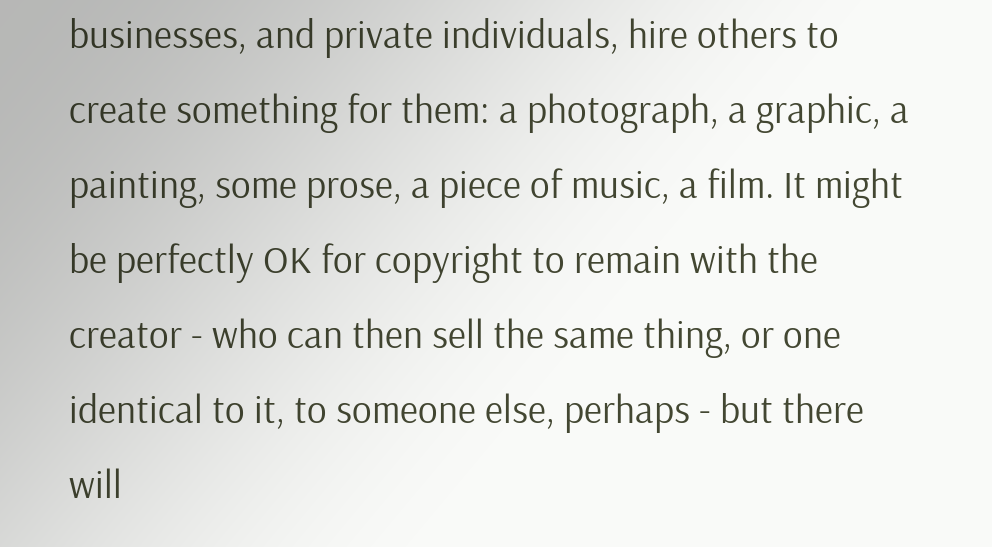businesses, and private individuals, hire others to create something for them: a photograph, a graphic, a painting, some prose, a piece of music, a film. It might be perfectly OK for copyright to remain with the creator - who can then sell the same thing, or one identical to it, to someone else, perhaps - but there will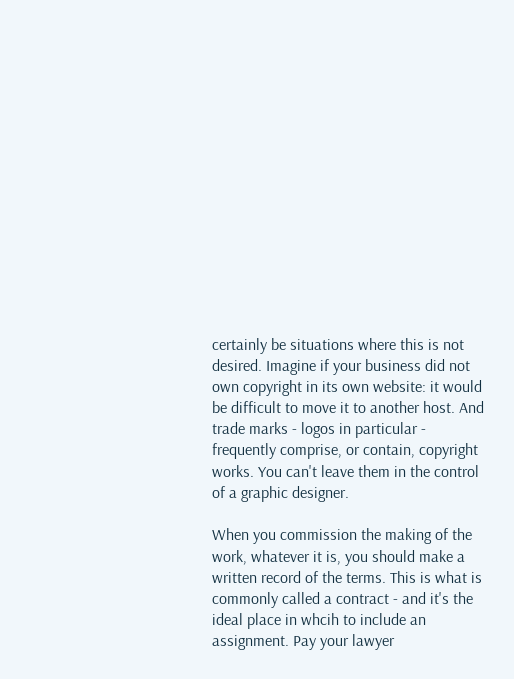certainly be situations where this is not desired. Imagine if your business did not own copyright in its own website: it would be difficult to move it to another host. And trade marks - logos in particular - frequently comprise, or contain, copyright works. You can't leave them in the control of a graphic designer.

When you commission the making of the work, whatever it is, you should make a written record of the terms. This is what is commonly called a contract - and it's the ideal place in whcih to include an assignment. Pay your lawyer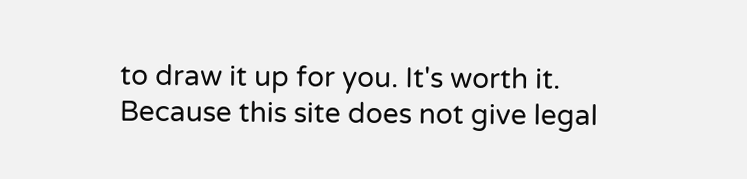to draw it up for you. It's worth it. Because this site does not give legal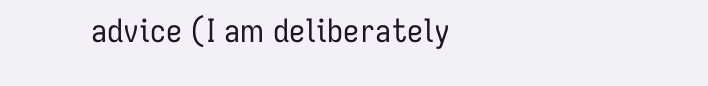advice (I am deliberately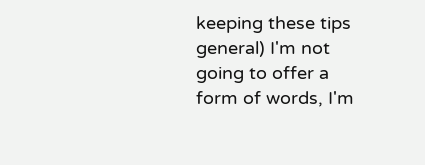keeping these tips general) I'm not going to offer a form of words, I'm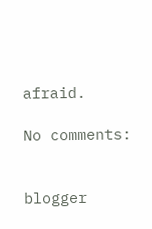afraid.

No comments:


blogger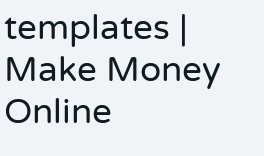templates | Make Money Online